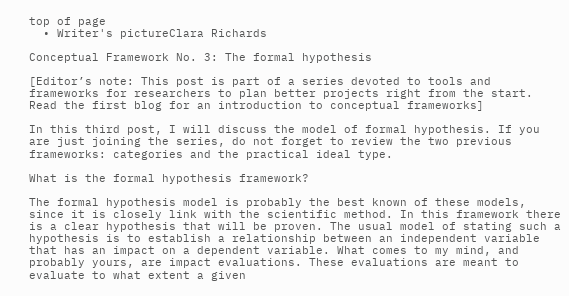top of page
  • Writer's pictureClara Richards

Conceptual Framework No. 3: The formal hypothesis

[Editor’s note: This post is part of a series devoted to tools and frameworks for researchers to plan better projects right from the start.  Read the first blog for an introduction to conceptual frameworks]

In this third post, I will discuss the model of formal hypothesis. If you are just joining the series, do not forget to review the two previous frameworks: categories and the practical ideal type.

What is the formal hypothesis framework?

The formal hypothesis model is probably the best known of these models, since it is closely link with the scientific method. In this framework there is a clear hypothesis that will be proven. The usual model of stating such a hypothesis is to establish a relationship between an independent variable that has an impact on a dependent variable. What comes to my mind, and probably yours, are impact evaluations. These evaluations are meant to evaluate to what extent a given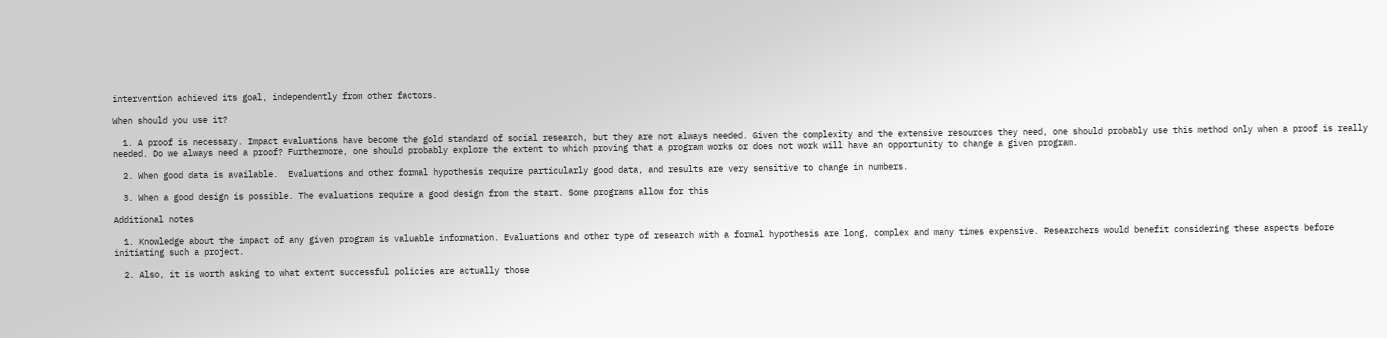intervention achieved its goal, independently from other factors.

When should you use it?

  1. A proof is necessary. Impact evaluations have become the gold standard of social research, but they are not always needed. Given the complexity and the extensive resources they need, one should probably use this method only when a proof is really needed. Do we always need a proof? Furthermore, one should probably explore the extent to which proving that a program works or does not work will have an opportunity to change a given program.

  2. When good data is available.  Evaluations and other formal hypothesis require particularly good data, and results are very sensitive to change in numbers.

  3. When a good design is possible. The evaluations require a good design from the start. Some programs allow for this

Additional notes

  1. Knowledge about the impact of any given program is valuable information. Evaluations and other type of research with a formal hypothesis are long, complex and many times expensive. Researchers would benefit considering these aspects before initiating such a project.

  2. Also, it is worth asking to what extent successful policies are actually those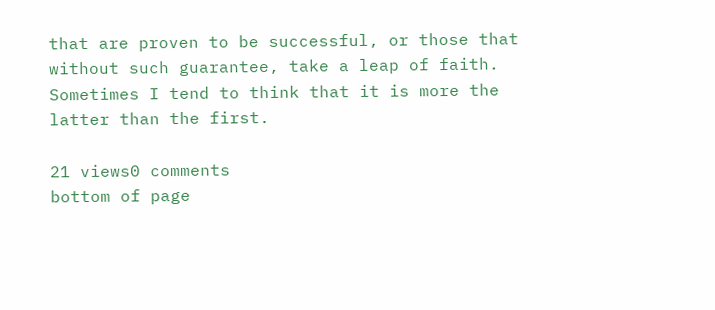that are proven to be successful, or those that without such guarantee, take a leap of faith.   Sometimes I tend to think that it is more the latter than the first.

21 views0 comments
bottom of page